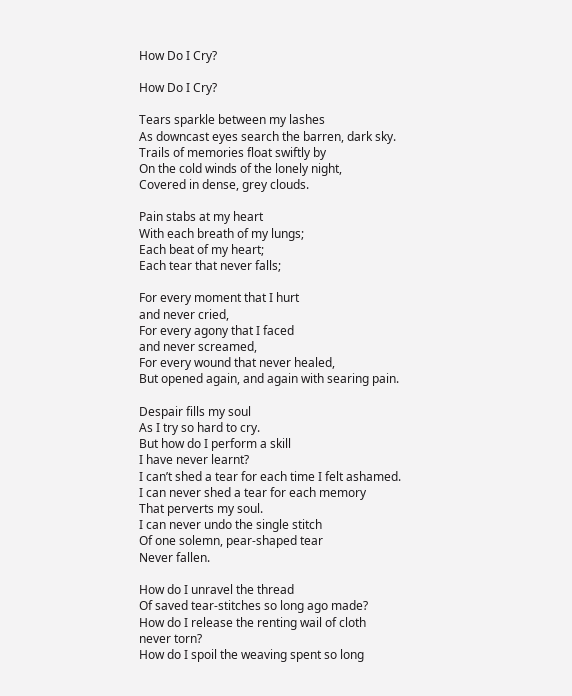How Do I Cry?

How Do I Cry?

Tears sparkle between my lashes
As downcast eyes search the barren, dark sky.
Trails of memories float swiftly by
On the cold winds of the lonely night,
Covered in dense, grey clouds.

Pain stabs at my heart
With each breath of my lungs;
Each beat of my heart;
Each tear that never falls;

For every moment that I hurt
and never cried,
For every agony that I faced
and never screamed,
For every wound that never healed,
But opened again, and again with searing pain.

Despair fills my soul
As I try so hard to cry.
But how do I perform a skill
I have never learnt?
I can’t shed a tear for each time I felt ashamed.
I can never shed a tear for each memory
That perverts my soul.
I can never undo the single stitch
Of one solemn, pear-shaped tear
Never fallen.

How do I unravel the thread
Of saved tear-stitches so long ago made?
How do I release the renting wail of cloth
never torn?
How do I spoil the weaving spent so long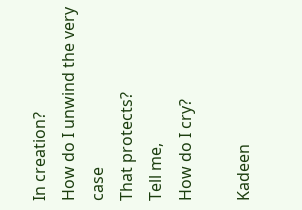In creation?
How do I unwind the very case
That protects?
Tell me,
How do I cry?

Kadeen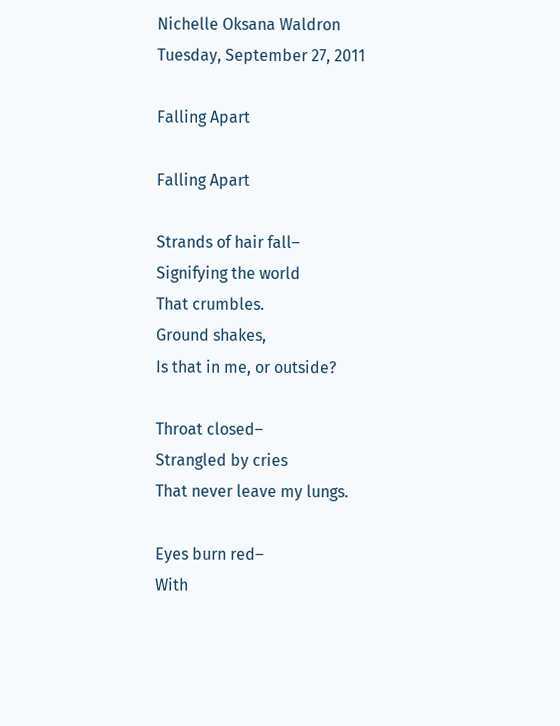Nichelle Oksana Waldron
Tuesday, September 27, 2011

Falling Apart

Falling Apart

Strands of hair fall–
Signifying the world
That crumbles.
Ground shakes,
Is that in me, or outside?

Throat closed–
Strangled by cries
That never leave my lungs.

Eyes burn red–
With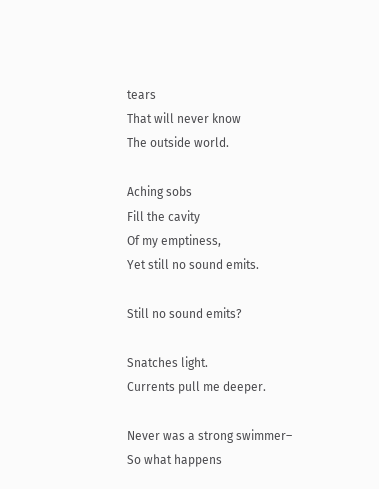tears
That will never know
The outside world.

Aching sobs
Fill the cavity
Of my emptiness,
Yet still no sound emits.

Still no sound emits?

Snatches light.
Currents pull me deeper.

Never was a strong swimmer–
So what happens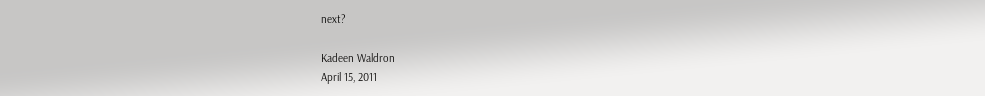next?

Kadeen Waldron
April 15, 2011